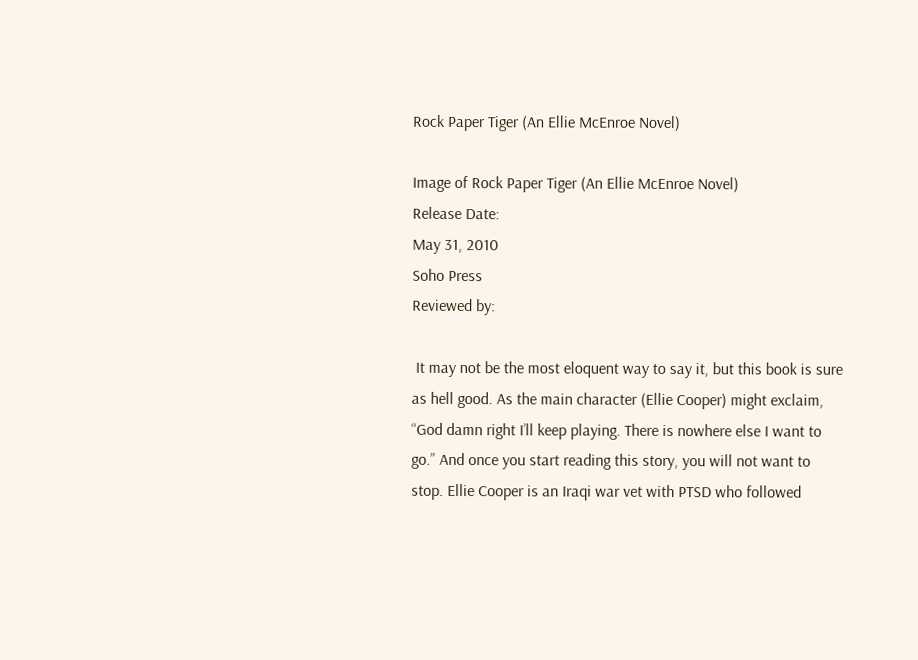Rock Paper Tiger (An Ellie McEnroe Novel)

Image of Rock Paper Tiger (An Ellie McEnroe Novel)
Release Date:
May 31, 2010
Soho Press
Reviewed by:

 It may not be the most eloquent way to say it, but this book is sure as hell good. As the main character (Ellie Cooper) might exclaim, “God damn right I’ll keep playing. There is nowhere else I want to go.” And once you start reading this story, you will not want to stop. Ellie Cooper is an Iraqi war vet with PTSD who followed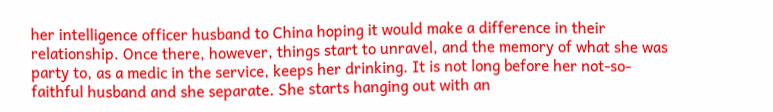her intelligence officer husband to China hoping it would make a difference in their relationship. Once there, however, things start to unravel, and the memory of what she was party to, as a medic in the service, keeps her drinking. It is not long before her not-so-faithful husband and she separate. She starts hanging out with an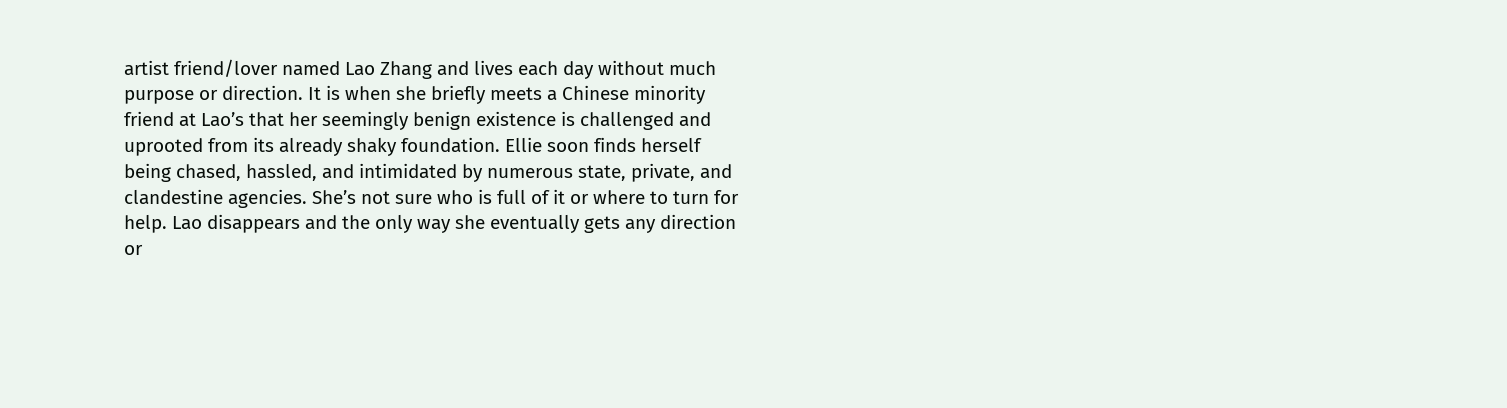artist friend/lover named Lao Zhang and lives each day without much purpose or direction. It is when she briefly meets a Chinese minority friend at Lao’s that her seemingly benign existence is challenged and uprooted from its already shaky foundation. Ellie soon finds herself being chased, hassled, and intimidated by numerous state, private, and clandestine agencies. She’s not sure who is full of it or where to turn for help. Lao disappears and the only way she eventually gets any direction or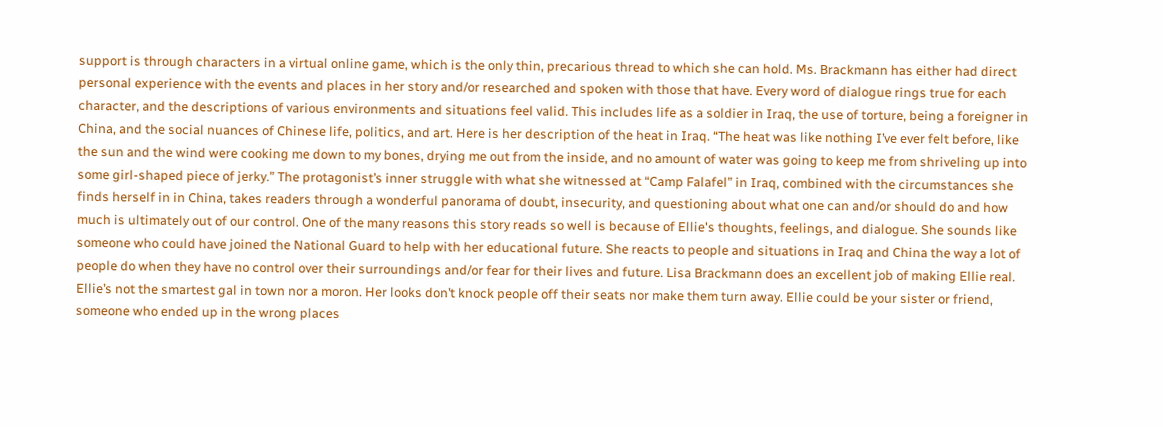support is through characters in a virtual online game, which is the only thin, precarious thread to which she can hold. Ms. Brackmann has either had direct personal experience with the events and places in her story and/or researched and spoken with those that have. Every word of dialogue rings true for each character, and the descriptions of various environments and situations feel valid. This includes life as a soldier in Iraq, the use of torture, being a foreigner in China, and the social nuances of Chinese life, politics, and art. Here is her description of the heat in Iraq. “The heat was like nothing I’ve ever felt before, like the sun and the wind were cooking me down to my bones, drying me out from the inside, and no amount of water was going to keep me from shriveling up into some girl-shaped piece of jerky.” The protagonist’s inner struggle with what she witnessed at “Camp Falafel” in Iraq, combined with the circumstances she finds herself in in China, takes readers through a wonderful panorama of doubt, insecurity, and questioning about what one can and/or should do and how much is ultimately out of our control. One of the many reasons this story reads so well is because of Ellie's thoughts, feelings, and dialogue. She sounds like someone who could have joined the National Guard to help with her educational future. She reacts to people and situations in Iraq and China the way a lot of people do when they have no control over their surroundings and/or fear for their lives and future. Lisa Brackmann does an excellent job of making Ellie real. Ellie’s not the smartest gal in town nor a moron. Her looks don’t knock people off their seats nor make them turn away. Ellie could be your sister or friend, someone who ended up in the wrong places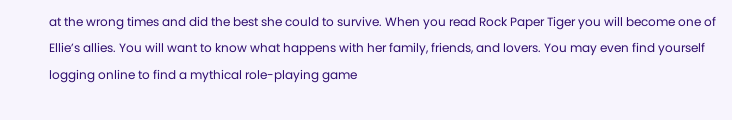at the wrong times and did the best she could to survive. When you read Rock Paper Tiger you will become one of Ellie’s allies. You will want to know what happens with her family, friends, and lovers. You may even find yourself logging online to find a mythical role-playing game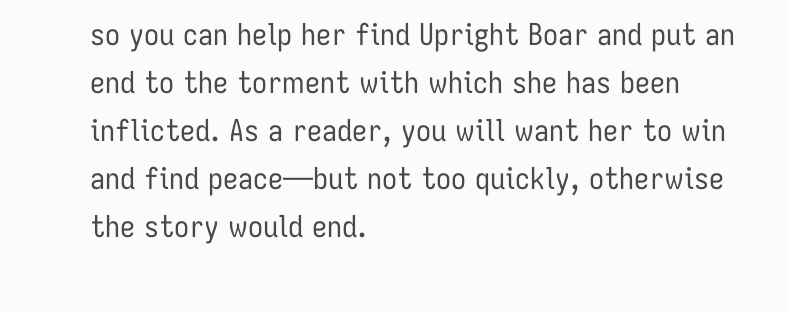so you can help her find Upright Boar and put an end to the torment with which she has been inflicted. As a reader, you will want her to win and find peace—but not too quickly, otherwise the story would end.